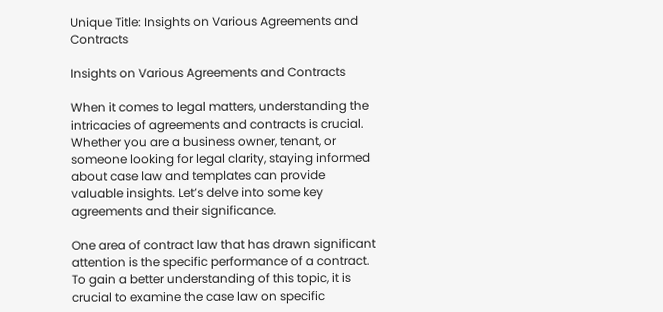Unique Title: Insights on Various Agreements and Contracts

Insights on Various Agreements and Contracts

When it comes to legal matters, understanding the intricacies of agreements and contracts is crucial. Whether you are a business owner, tenant, or someone looking for legal clarity, staying informed about case law and templates can provide valuable insights. Let’s delve into some key agreements and their significance.

One area of contract law that has drawn significant attention is the specific performance of a contract. To gain a better understanding of this topic, it is crucial to examine the case law on specific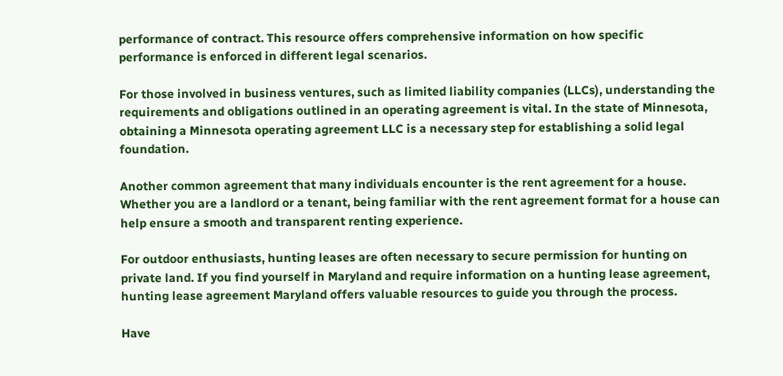performance of contract. This resource offers comprehensive information on how specific performance is enforced in different legal scenarios.

For those involved in business ventures, such as limited liability companies (LLCs), understanding the requirements and obligations outlined in an operating agreement is vital. In the state of Minnesota, obtaining a Minnesota operating agreement LLC is a necessary step for establishing a solid legal foundation.

Another common agreement that many individuals encounter is the rent agreement for a house. Whether you are a landlord or a tenant, being familiar with the rent agreement format for a house can help ensure a smooth and transparent renting experience.

For outdoor enthusiasts, hunting leases are often necessary to secure permission for hunting on private land. If you find yourself in Maryland and require information on a hunting lease agreement, hunting lease agreement Maryland offers valuable resources to guide you through the process.

Have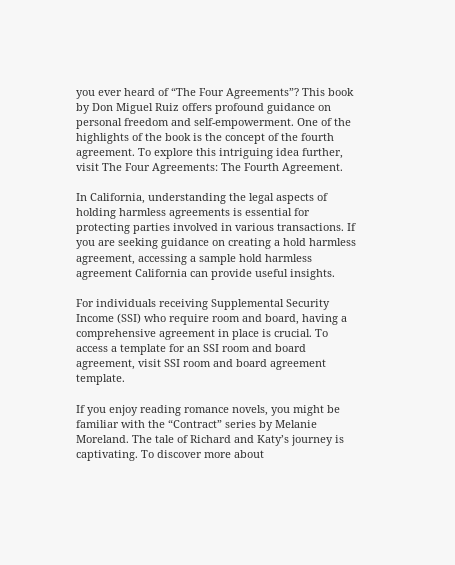you ever heard of “The Four Agreements”? This book by Don Miguel Ruiz offers profound guidance on personal freedom and self-empowerment. One of the highlights of the book is the concept of the fourth agreement. To explore this intriguing idea further, visit The Four Agreements: The Fourth Agreement.

In California, understanding the legal aspects of holding harmless agreements is essential for protecting parties involved in various transactions. If you are seeking guidance on creating a hold harmless agreement, accessing a sample hold harmless agreement California can provide useful insights.

For individuals receiving Supplemental Security Income (SSI) who require room and board, having a comprehensive agreement in place is crucial. To access a template for an SSI room and board agreement, visit SSI room and board agreement template.

If you enjoy reading romance novels, you might be familiar with the “Contract” series by Melanie Moreland. The tale of Richard and Katy’s journey is captivating. To discover more about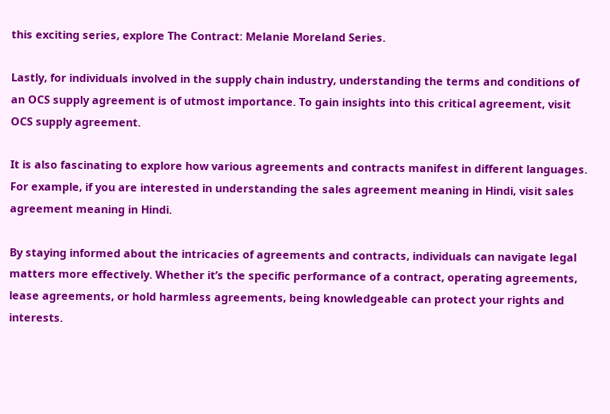this exciting series, explore The Contract: Melanie Moreland Series.

Lastly, for individuals involved in the supply chain industry, understanding the terms and conditions of an OCS supply agreement is of utmost importance. To gain insights into this critical agreement, visit OCS supply agreement.

It is also fascinating to explore how various agreements and contracts manifest in different languages. For example, if you are interested in understanding the sales agreement meaning in Hindi, visit sales agreement meaning in Hindi.

By staying informed about the intricacies of agreements and contracts, individuals can navigate legal matters more effectively. Whether it’s the specific performance of a contract, operating agreements, lease agreements, or hold harmless agreements, being knowledgeable can protect your rights and interests.